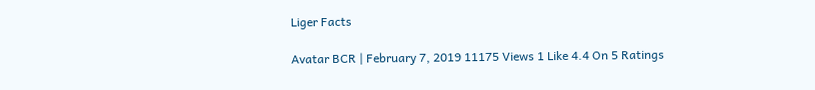Liger Facts

Avatar BCR | February 7, 2019 11175 Views 1 Like 4.4 On 5 Ratings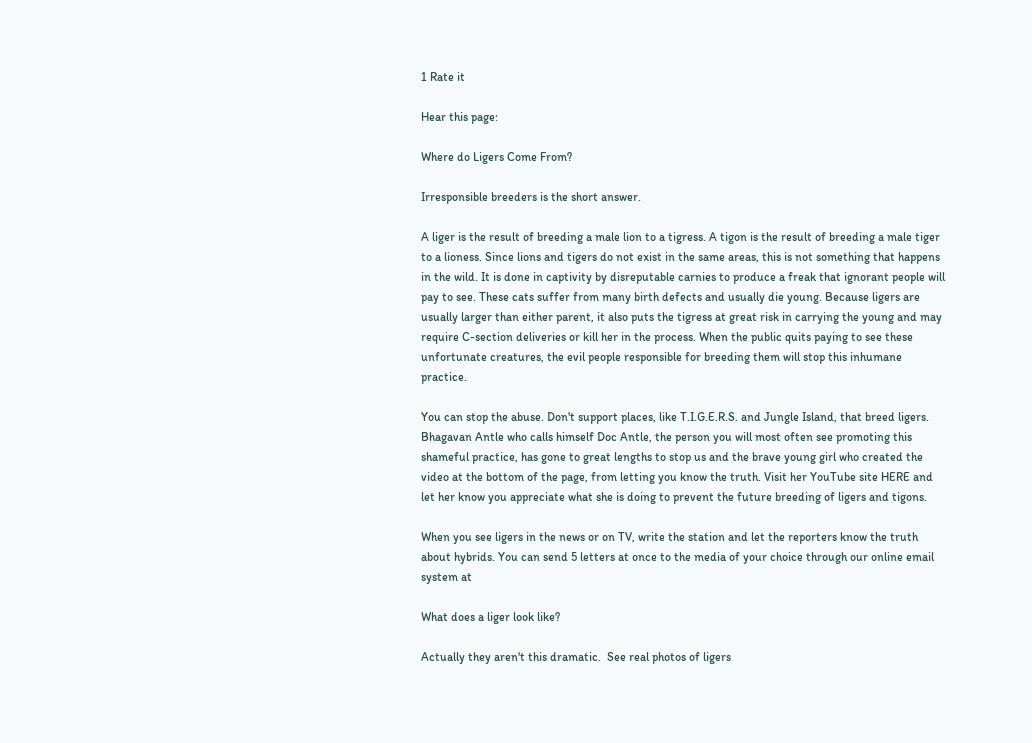1 Rate it

Hear this page:

Where do Ligers Come From?

Irresponsible breeders is the short answer.

A liger is the result of breeding a male lion to a tigress. A tigon is the result of breeding a male tiger to a lioness. Since lions and tigers do not exist in the same areas, this is not something that happens in the wild. It is done in captivity by disreputable carnies to produce a freak that ignorant people will pay to see. These cats suffer from many birth defects and usually die young. Because ligers are usually larger than either parent, it also puts the tigress at great risk in carrying the young and may require C-section deliveries or kill her in the process. When the public quits paying to see these unfortunate creatures, the evil people responsible for breeding them will stop this inhumane practice.

You can stop the abuse. Don't support places, like T.I.G.E.R.S. and Jungle Island, that breed ligers. Bhagavan Antle who calls himself Doc Antle, the person you will most often see promoting this shameful practice, has gone to great lengths to stop us and the brave young girl who created the video at the bottom of the page, from letting you know the truth. Visit her YouTube site HERE and let her know you appreciate what she is doing to prevent the future breeding of ligers and tigons.

When you see ligers in the news or on TV, write the station and let the reporters know the truth about hybrids. You can send 5 letters at once to the media of your choice through our online email system at

What does a liger look like?

Actually they aren't this dramatic.  See real photos of ligers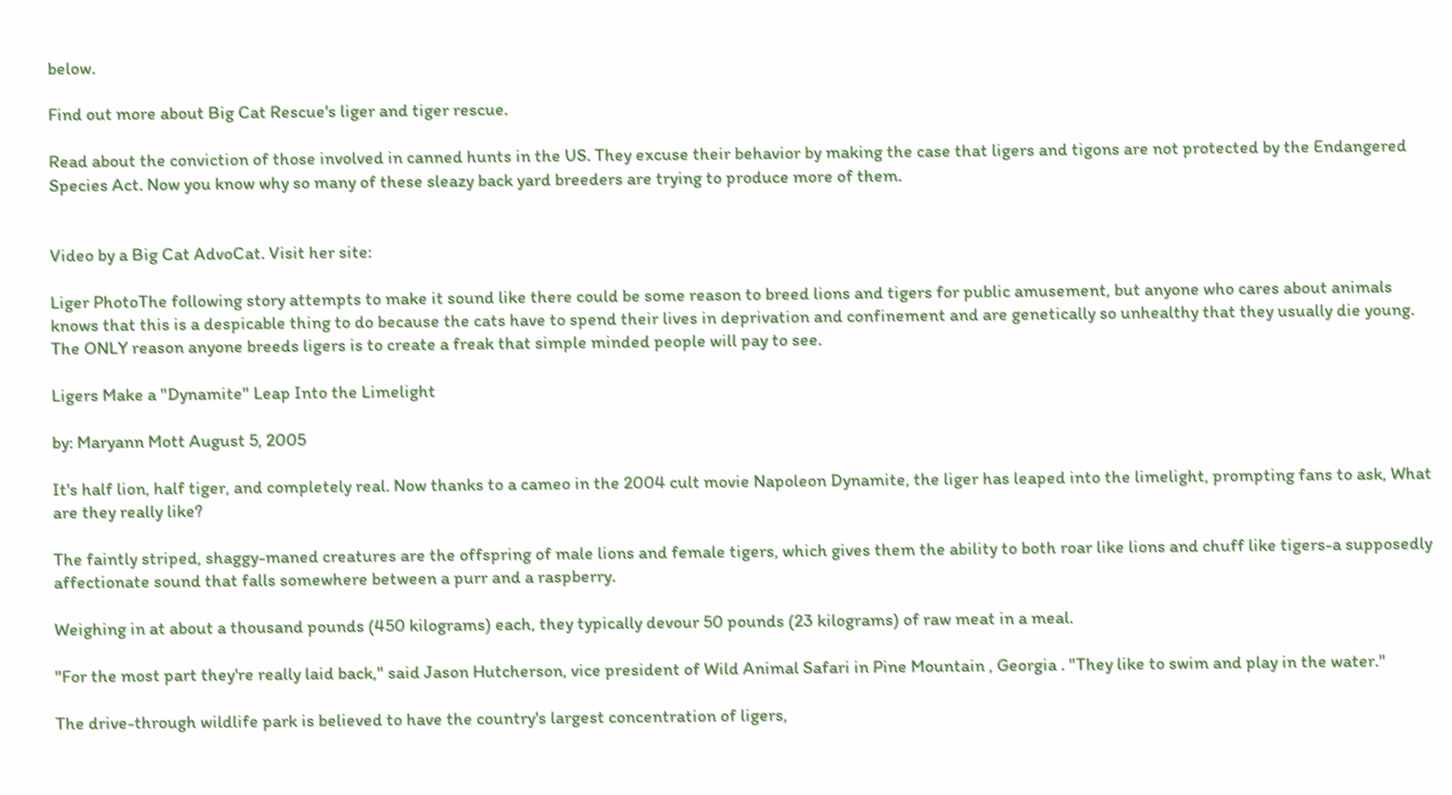below.

Find out more about Big Cat Rescue's liger and tiger rescue.

Read about the conviction of those involved in canned hunts in the US. They excuse their behavior by making the case that ligers and tigons are not protected by the Endangered Species Act. Now you know why so many of these sleazy back yard breeders are trying to produce more of them.


Video by a Big Cat AdvoCat. Visit her site:

Liger PhotoThe following story attempts to make it sound like there could be some reason to breed lions and tigers for public amusement, but anyone who cares about animals knows that this is a despicable thing to do because the cats have to spend their lives in deprivation and confinement and are genetically so unhealthy that they usually die young. The ONLY reason anyone breeds ligers is to create a freak that simple minded people will pay to see.

Ligers Make a "Dynamite" Leap Into the Limelight

by: Maryann Mott August 5, 2005

It's half lion, half tiger, and completely real. Now thanks to a cameo in the 2004 cult movie Napoleon Dynamite, the liger has leaped into the limelight, prompting fans to ask, What are they really like?

The faintly striped, shaggy-maned creatures are the offspring of male lions and female tigers, which gives them the ability to both roar like lions and chuff like tigers-a supposedly affectionate sound that falls somewhere between a purr and a raspberry.

Weighing in at about a thousand pounds (450 kilograms) each, they typically devour 50 pounds (23 kilograms) of raw meat in a meal.

"For the most part they're really laid back," said Jason Hutcherson, vice president of Wild Animal Safari in Pine Mountain , Georgia . "They like to swim and play in the water."

The drive-through wildlife park is believed to have the country's largest concentration of ligers,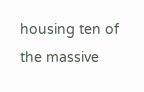housing ten of the massive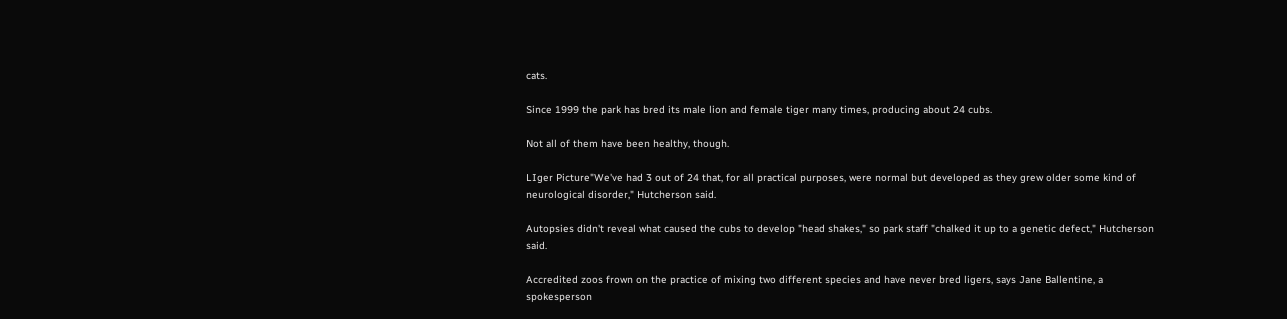cats.

Since 1999 the park has bred its male lion and female tiger many times, producing about 24 cubs.

Not all of them have been healthy, though.

LIger Picture"We've had 3 out of 24 that, for all practical purposes, were normal but developed as they grew older some kind of neurological disorder," Hutcherson said.

Autopsies didn't reveal what caused the cubs to develop "head shakes," so park staff "chalked it up to a genetic defect," Hutcherson said.

Accredited zoos frown on the practice of mixing two different species and have never bred ligers, says Jane Ballentine, a spokesperson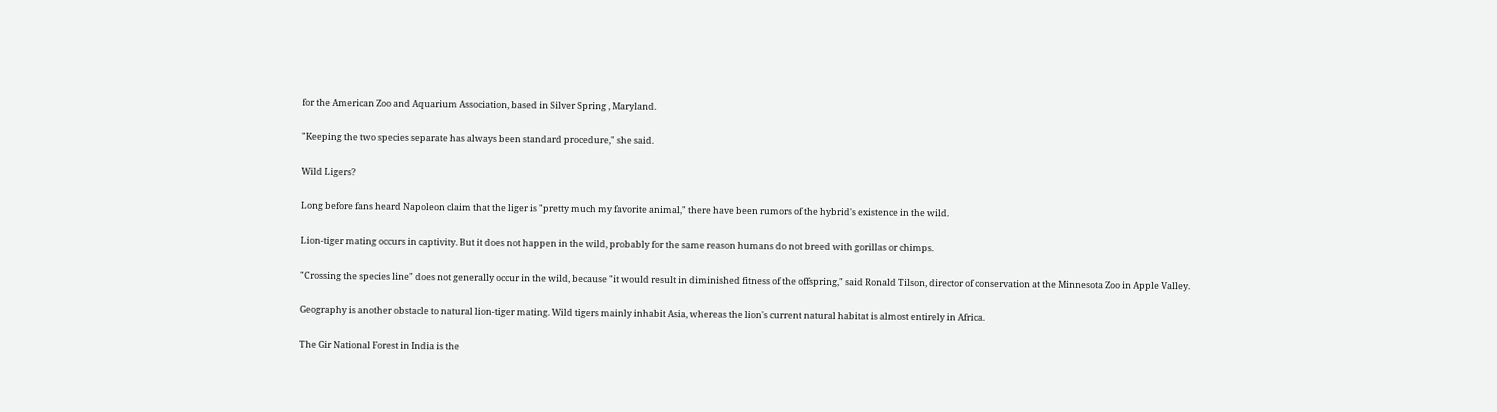for the American Zoo and Aquarium Association, based in Silver Spring , Maryland.

"Keeping the two species separate has always been standard procedure," she said.

Wild Ligers?

Long before fans heard Napoleon claim that the liger is "pretty much my favorite animal," there have been rumors of the hybrid's existence in the wild.

Lion-tiger mating occurs in captivity. But it does not happen in the wild, probably for the same reason humans do not breed with gorillas or chimps.

"Crossing the species line" does not generally occur in the wild, because "it would result in diminished fitness of the offspring," said Ronald Tilson, director of conservation at the Minnesota Zoo in Apple Valley.

Geography is another obstacle to natural lion-tiger mating. Wild tigers mainly inhabit Asia, whereas the lion's current natural habitat is almost entirely in Africa.

The Gir National Forest in India is the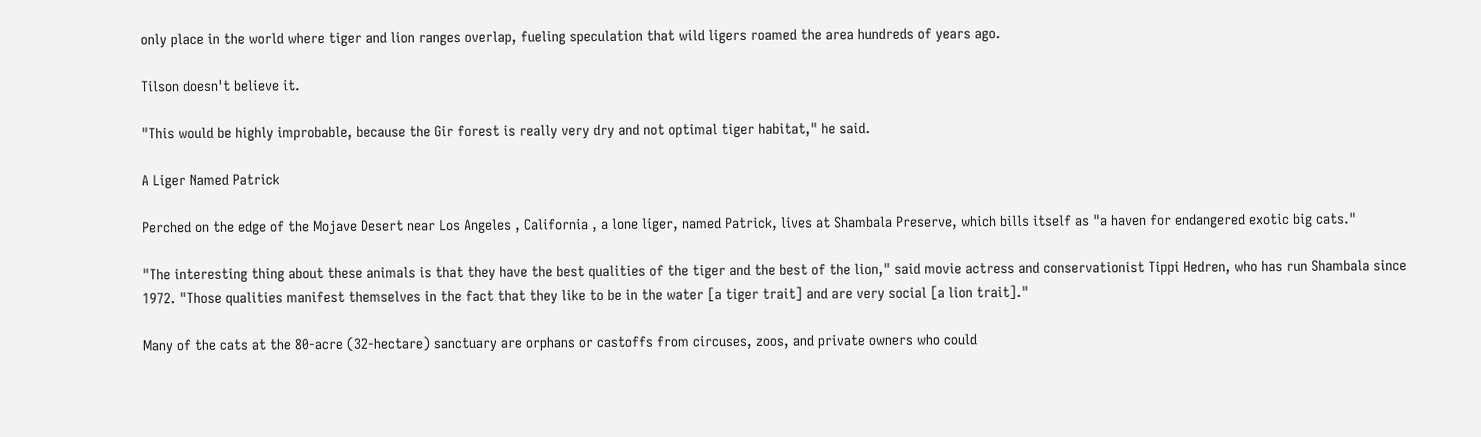only place in the world where tiger and lion ranges overlap, fueling speculation that wild ligers roamed the area hundreds of years ago.

Tilson doesn't believe it.

"This would be highly improbable, because the Gir forest is really very dry and not optimal tiger habitat," he said.

A Liger Named Patrick

Perched on the edge of the Mojave Desert near Los Angeles , California , a lone liger, named Patrick, lives at Shambala Preserve, which bills itself as "a haven for endangered exotic big cats."

"The interesting thing about these animals is that they have the best qualities of the tiger and the best of the lion," said movie actress and conservationist Tippi Hedren, who has run Shambala since 1972. "Those qualities manifest themselves in the fact that they like to be in the water [a tiger trait] and are very social [a lion trait]."

Many of the cats at the 80-acre (32-hectare) sanctuary are orphans or castoffs from circuses, zoos, and private owners who could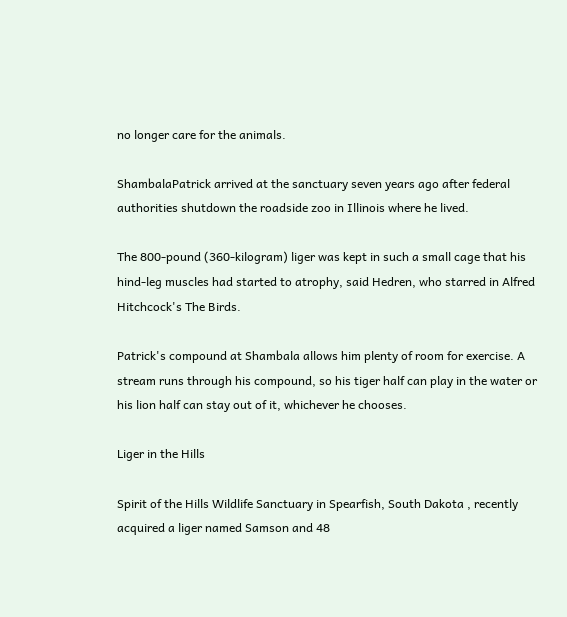no longer care for the animals.

ShambalaPatrick arrived at the sanctuary seven years ago after federal authorities shutdown the roadside zoo in Illinois where he lived.

The 800-pound (360-kilogram) liger was kept in such a small cage that his hind-leg muscles had started to atrophy, said Hedren, who starred in Alfred Hitchcock's The Birds.

Patrick's compound at Shambala allows him plenty of room for exercise. A stream runs through his compound, so his tiger half can play in the water or his lion half can stay out of it, whichever he chooses.

Liger in the Hills

Spirit of the Hills Wildlife Sanctuary in Spearfish, South Dakota , recently acquired a liger named Samson and 48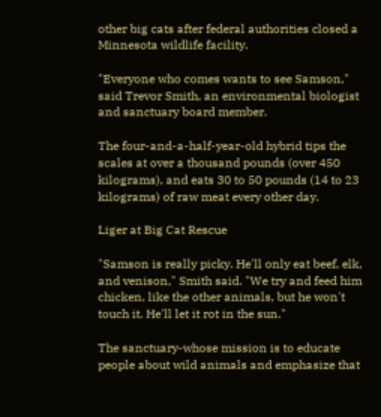other big cats after federal authorities closed a Minnesota wildlife facility.

"Everyone who comes wants to see Samson," said Trevor Smith, an environmental biologist and sanctuary board member.

The four-and-a-half-year-old hybrid tips the scales at over a thousand pounds (over 450 kilograms), and eats 30 to 50 pounds (14 to 23 kilograms) of raw meat every other day.

Liger at Big Cat Rescue

"Samson is really picky. He'll only eat beef, elk, and venison," Smith said. "We try and feed him chicken, like the other animals, but he won't touch it. He'll let it rot in the sun."

The sanctuary-whose mission is to educate people about wild animals and emphasize that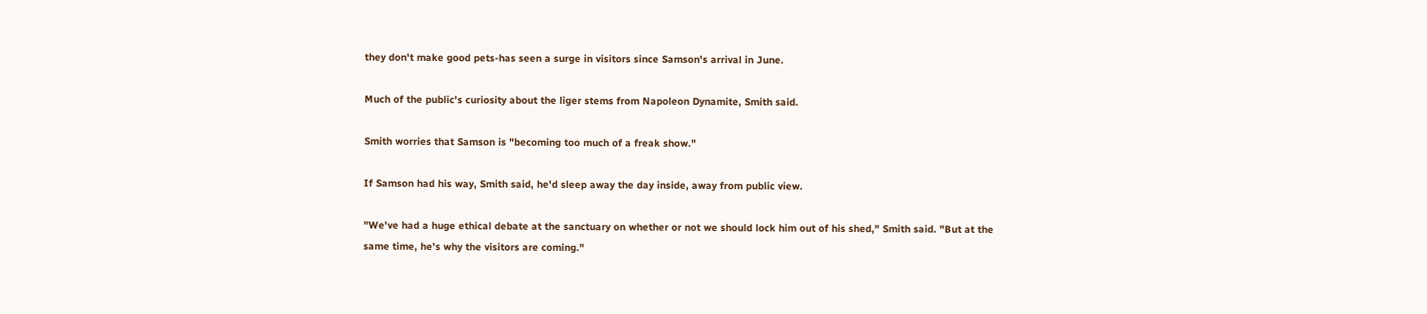they don't make good pets-has seen a surge in visitors since Samson's arrival in June.

Much of the public's curiosity about the liger stems from Napoleon Dynamite, Smith said.

Smith worries that Samson is "becoming too much of a freak show."

If Samson had his way, Smith said, he'd sleep away the day inside, away from public view.

"We've had a huge ethical debate at the sanctuary on whether or not we should lock him out of his shed," Smith said. "But at the same time, he's why the visitors are coming."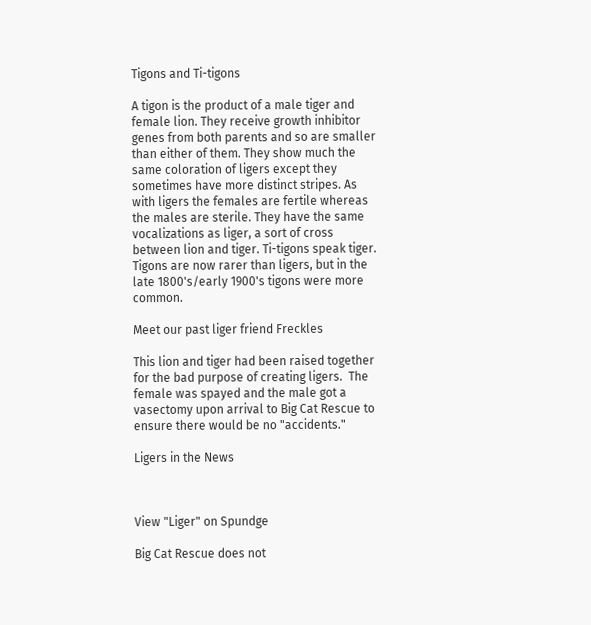Tigons and Ti-tigons

A tigon is the product of a male tiger and female lion. They receive growth inhibitor genes from both parents and so are smaller than either of them. They show much the same coloration of ligers except they sometimes have more distinct stripes. As with ligers the females are fertile whereas the males are sterile. They have the same vocalizations as liger, a sort of cross between lion and tiger. Ti-tigons speak tiger. Tigons are now rarer than ligers, but in the late 1800's/early 1900's tigons were more common.

Meet our past liger friend Freckles

This lion and tiger had been raised together for the bad purpose of creating ligers.  The female was spayed and the male got a vasectomy upon arrival to Big Cat Rescue to ensure there would be no "accidents."

Ligers in the News



View "Liger" on Spundge

Big Cat Rescue does not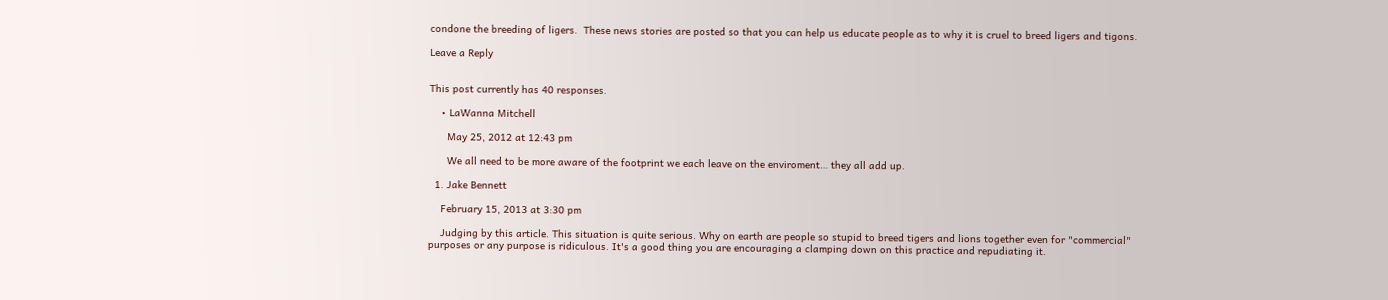condone the breeding of ligers.  These news stories are posted so that you can help us educate people as to why it is cruel to breed ligers and tigons.

Leave a Reply


This post currently has 40 responses.

    • LaWanna Mitchell

      May 25, 2012 at 12:43 pm

      We all need to be more aware of the footprint we each leave on the enviroment… they all add up.

  1. Jake Bennett

    February 15, 2013 at 3:30 pm

    Judging by this article. This situation is quite serious. Why on earth are people so stupid to breed tigers and lions together even for "commercial" purposes or any purpose is ridiculous. It's a good thing you are encouraging a clamping down on this practice and repudiating it.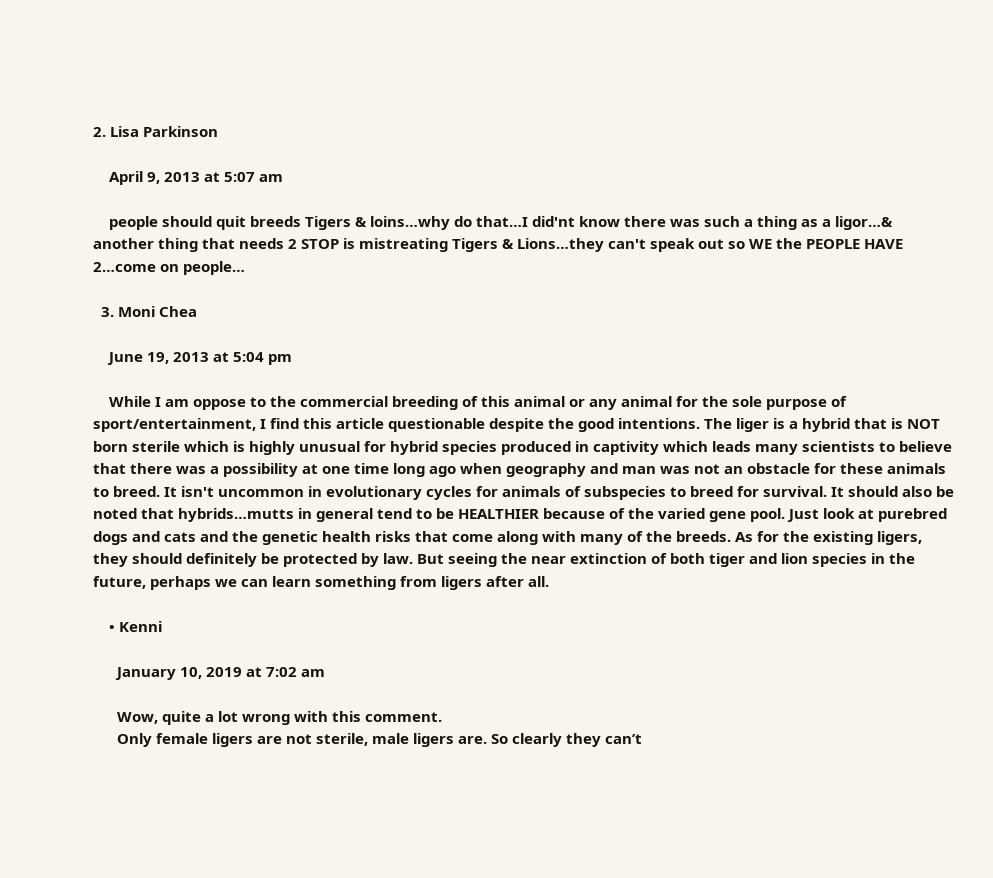2. Lisa Parkinson

    April 9, 2013 at 5:07 am

    people should quit breeds Tigers & loins…why do that…I did'nt know there was such a thing as a ligor…& another thing that needs 2 STOP is mistreating Tigers & Lions…they can't speak out so WE the PEOPLE HAVE 2…come on people…

  3. Moni Chea

    June 19, 2013 at 5:04 pm

    While I am oppose to the commercial breeding of this animal or any animal for the sole purpose of sport/entertainment, I find this article questionable despite the good intentions. The liger is a hybrid that is NOT born sterile which is highly unusual for hybrid species produced in captivity which leads many scientists to believe that there was a possibility at one time long ago when geography and man was not an obstacle for these animals to breed. It isn't uncommon in evolutionary cycles for animals of subspecies to breed for survival. It should also be noted that hybrids…mutts in general tend to be HEALTHIER because of the varied gene pool. Just look at purebred dogs and cats and the genetic health risks that come along with many of the breeds. As for the existing ligers, they should definitely be protected by law. But seeing the near extinction of both tiger and lion species in the future, perhaps we can learn something from ligers after all.

    • Kenni

      January 10, 2019 at 7:02 am

      Wow, quite a lot wrong with this comment.
      Only female ligers are not sterile, male ligers are. So clearly they can’t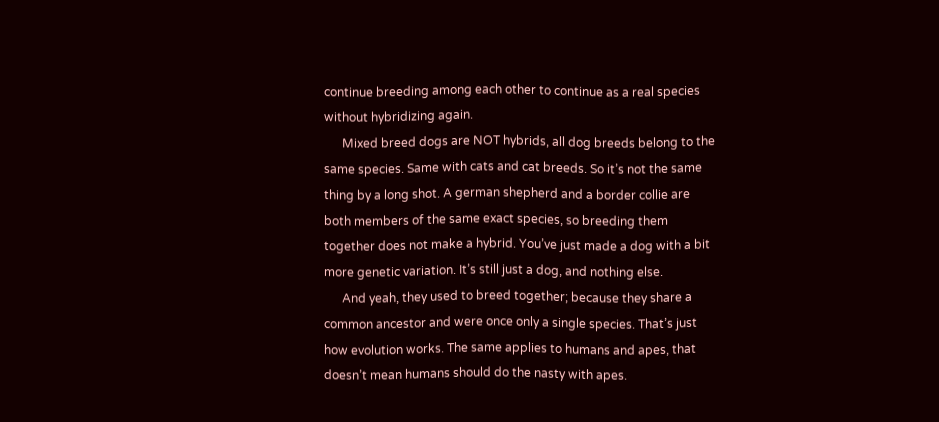continue breeding among each other to continue as a real species without hybridizing again.
      Mixed breed dogs are NOT hybrids, all dog breeds belong to the same species. Same with cats and cat breeds. So it’s not the same thing by a long shot. A german shepherd and a border collie are both members of the same exact species, so breeding them together does not make a hybrid. You’ve just made a dog with a bit more genetic variation. It’s still just a dog, and nothing else.
      And yeah, they used to breed together; because they share a common ancestor and were once only a single species. That’s just how evolution works. The same applies to humans and apes, that doesn’t mean humans should do the nasty with apes.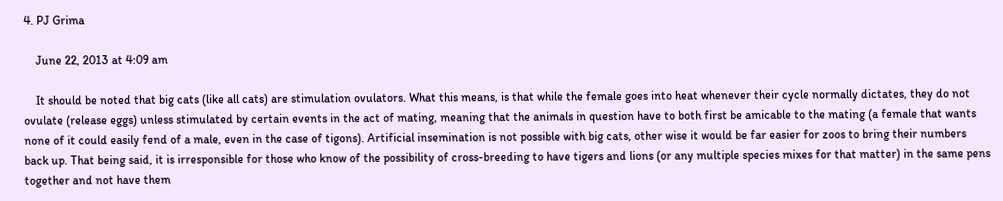4. PJ Grima

    June 22, 2013 at 4:09 am

    It should be noted that big cats (like all cats) are stimulation ovulators. What this means, is that while the female goes into heat whenever their cycle normally dictates, they do not ovulate (release eggs) unless stimulated by certain events in the act of mating, meaning that the animals in question have to both first be amicable to the mating (a female that wants none of it could easily fend of a male, even in the case of tigons). Artificial insemination is not possible with big cats, other wise it would be far easier for zoos to bring their numbers back up. That being said, it is irresponsible for those who know of the possibility of cross-breeding to have tigers and lions (or any multiple species mixes for that matter) in the same pens together and not have them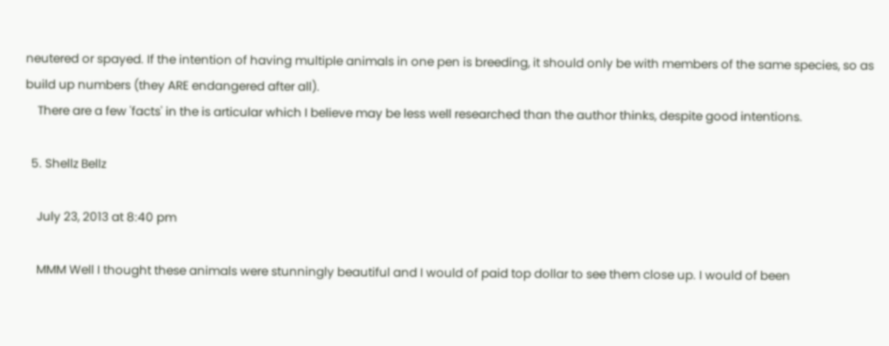neutered or spayed. If the intention of having multiple animals in one pen is breeding, it should only be with members of the same species, so as build up numbers (they ARE endangered after all).
    There are a few 'facts' in the is articular which I believe may be less well researched than the author thinks, despite good intentions.

  5. Shellz Bellz

    July 23, 2013 at 8:40 pm

    MMM Well I thought these animals were stunningly beautiful and I would of paid top dollar to see them close up. I would of been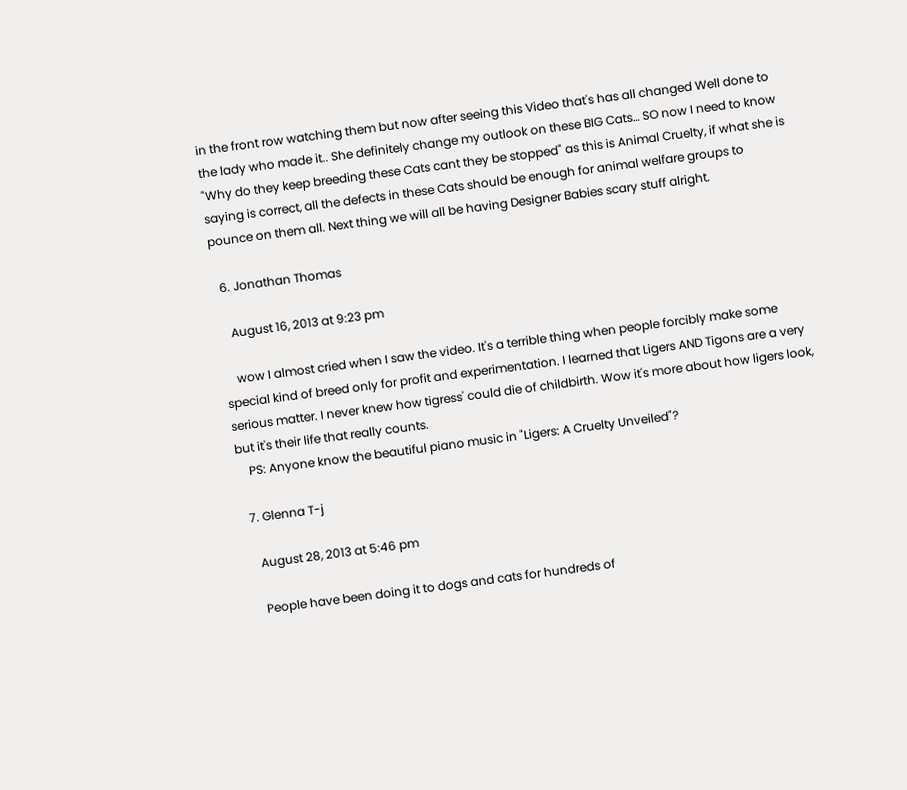in the front row watching them but now after seeing this Video that's has all changed Well done to the lady who made it.. She definitely change my outlook on these BIG Cats… SO now I need to know "Why do they keep breeding these Cats cant they be stopped" as this is Animal Cruelty, if what she is saying is correct, all the defects in these Cats should be enough for animal welfare groups to pounce on them all. Next thing we will all be having Designer Babies scary stuff alright.

  6. Jonathan Thomas

    August 16, 2013 at 9:23 pm

    wow I almost cried when I saw the video. It's a terrible thing when people forcibly make some special kind of breed only for profit and experimentation. I learned that Ligers AND Tigons are a very serious matter. I never knew how tigress' could die of childbirth. Wow it's more about how ligers look, but it's their life that really counts.
    PS: Anyone know the beautiful piano music in "Ligers: A Cruelty Unveiled"?

  7. Glenna T-j

    August 28, 2013 at 5:46 pm

    People have been doing it to dogs and cats for hundreds of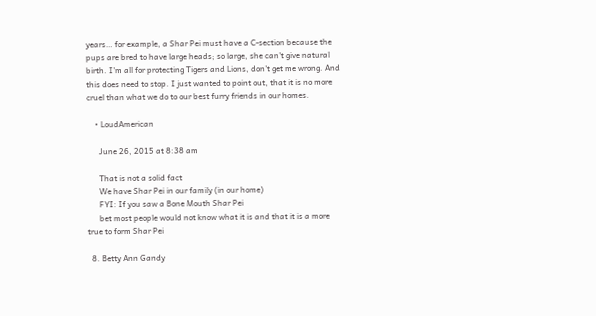years… for example, a Shar Pei must have a C-section because the pups are bred to have large heads; so large, she can't give natural birth. I'm all for protecting Tigers and Lions, don't get me wrong. And this does need to stop. I just wanted to point out, that it is no more cruel than what we do to our best furry friends in our homes.

    • LoudAmerican

      June 26, 2015 at 8:38 am

      That is not a solid fact
      We have Shar Pei in our family (in our home)
      FYI: If you saw a Bone Mouth Shar Pei
      bet most people would not know what it is and that it is a more true to form Shar Pei

  8. Betty Ann Gandy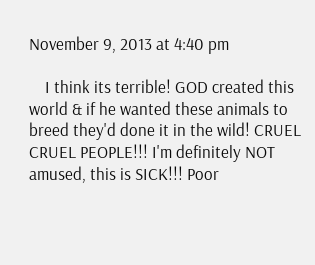November 9, 2013 at 4:40 pm

    I think its terrible! GOD created this world & if he wanted these animals to breed they'd done it in the wild! CRUEL CRUEL PEOPLE!!! I'm definitely NOT amused, this is SICK!!! Poor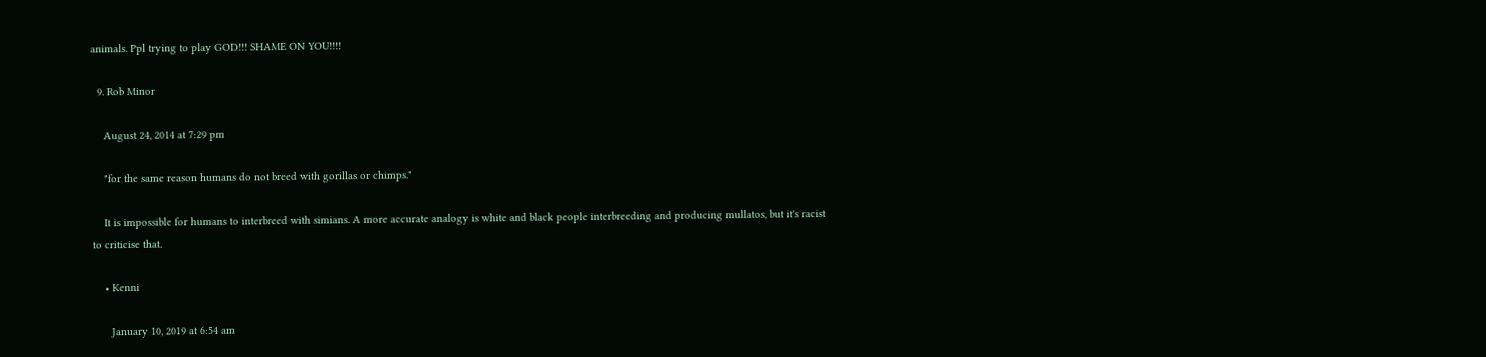animals. Ppl trying to play GOD!!! SHAME ON YOU!!!!

  9. Rob Minor

    August 24, 2014 at 7:29 pm

    "for the same reason humans do not breed with gorillas or chimps."

    It is impossible for humans to interbreed with simians. A more accurate analogy is white and black people interbreeding and producing mullatos, but it's racist to criticise that.

    • Kenni

      January 10, 2019 at 6:54 am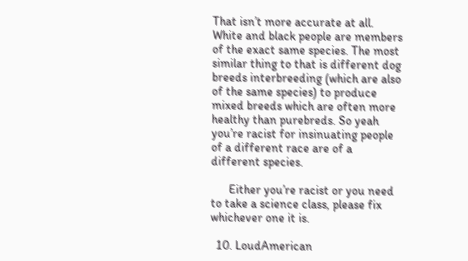That isn’t more accurate at all. White and black people are members of the exact same species. The most similar thing to that is different dog breeds interbreeding (which are also of the same species) to produce mixed breeds which are often more healthy than purebreds. So yeah you’re racist for insinuating people of a different race are of a different species.

      Either you’re racist or you need to take a science class, please fix whichever one it is.

  10. LoudAmerican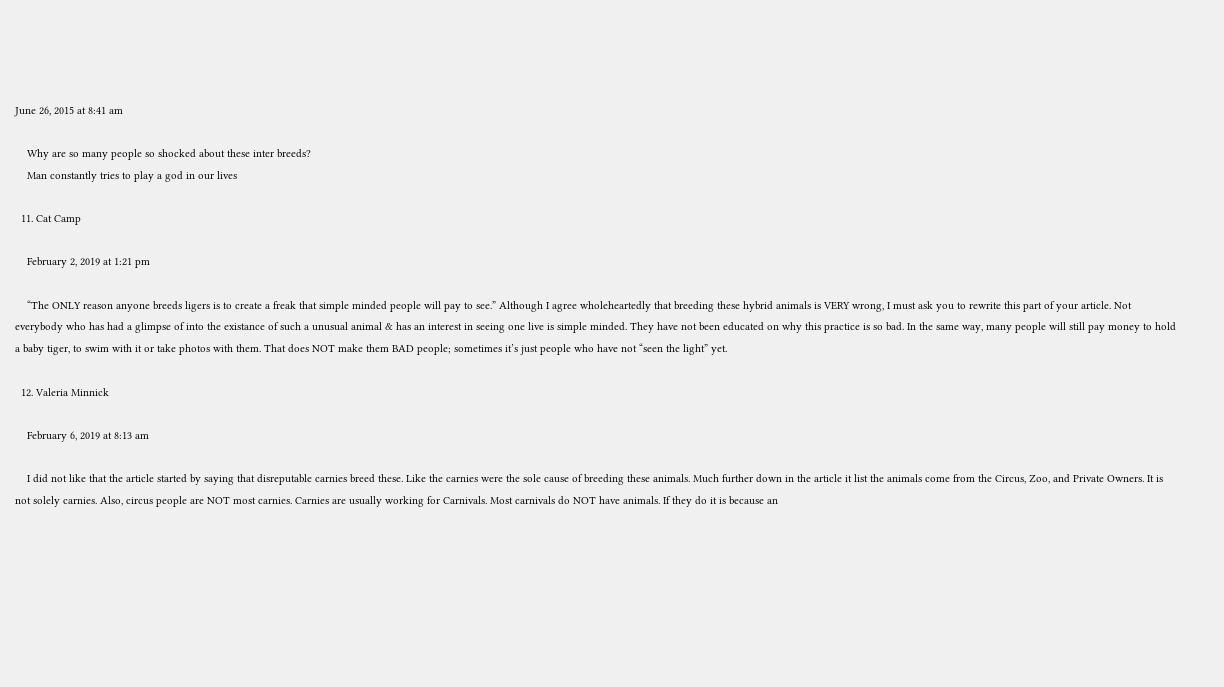June 26, 2015 at 8:41 am

    Why are so many people so shocked about these inter breeds?
    Man constantly tries to play a god in our lives

  11. Cat Camp

    February 2, 2019 at 1:21 pm

    “The ONLY reason anyone breeds ligers is to create a freak that simple minded people will pay to see.” Although I agree wholeheartedly that breeding these hybrid animals is VERY wrong, I must ask you to rewrite this part of your article. Not everybody who has had a glimpse of into the existance of such a unusual animal & has an interest in seeing one live is simple minded. They have not been educated on why this practice is so bad. In the same way, many people will still pay money to hold a baby tiger, to swim with it or take photos with them. That does NOT make them BAD people; sometimes it’s just people who have not “seen the light” yet.

  12. Valeria Minnick

    February 6, 2019 at 8:13 am

    I did not like that the article started by saying that disreputable carnies breed these. Like the carnies were the sole cause of breeding these animals. Much further down in the article it list the animals come from the Circus, Zoo, and Private Owners. It is not solely carnies. Also, circus people are NOT most carnies. Carnies are usually working for Carnivals. Most carnivals do NOT have animals. If they do it is because an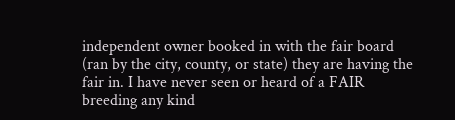independent owner booked in with the fair board (ran by the city, county, or state) they are having the fair in. I have never seen or heard of a FAIR breeding any kind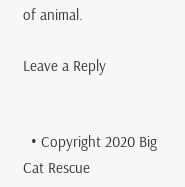of animal.

Leave a Reply


  • Copyright 2020 Big Cat Rescue